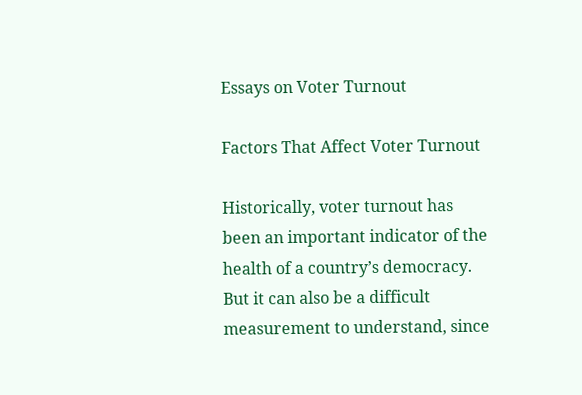Essays on Voter Turnout

Factors That Affect Voter Turnout

Historically, voter turnout has been an important indicator of the health of a country’s democracy. But it can also be a difficult measurement to understand, since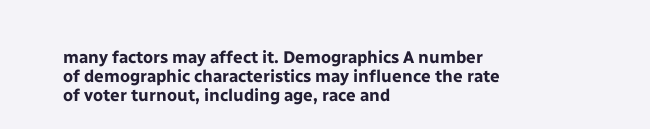many factors may affect it. Demographics A number of demographic characteristics may influence the rate of voter turnout, including age, race and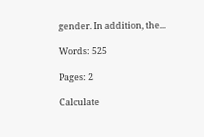gender. In addition, the...

Words: 525

Pages: 2

Calculate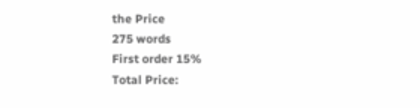the Price
275 words
First order 15%
Total Price: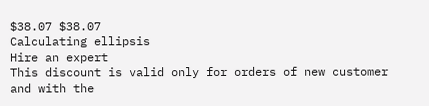$38.07 $38.07
Calculating ellipsis
Hire an expert
This discount is valid only for orders of new customer and with the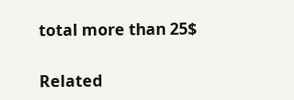total more than 25$

Related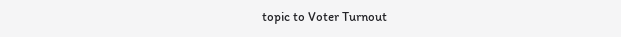topic to Voter Turnout